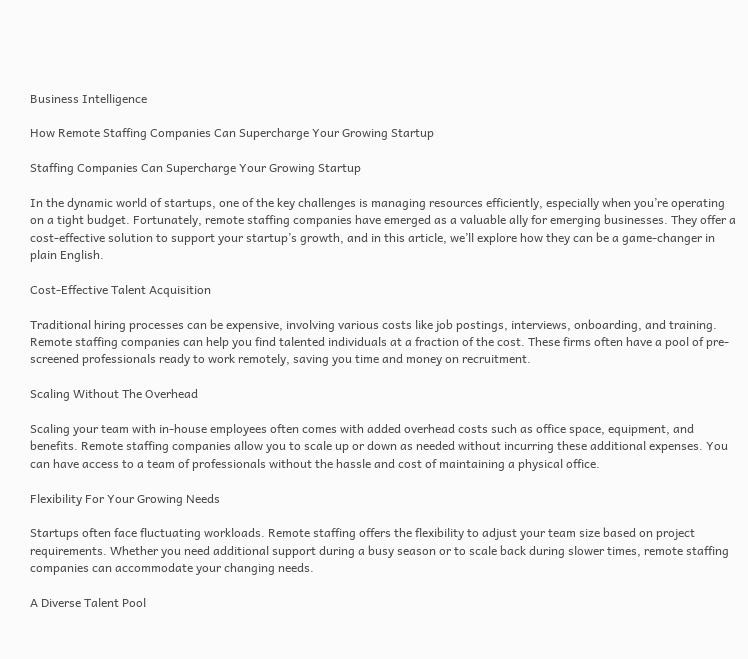Business Intelligence

How Remote Staffing Companies Can Supercharge Your Growing Startup

Staffing Companies Can Supercharge Your Growing Startup

In the dynamic world of startups, one of the key challenges is managing resources efficiently, especially when you’re operating on a tight budget. Fortunately, remote staffing companies have emerged as a valuable ally for emerging businesses. They offer a cost-effective solution to support your startup’s growth, and in this article, we’ll explore how they can be a game-changer in plain English.

Cost-Effective Talent Acquisition

Traditional hiring processes can be expensive, involving various costs like job postings, interviews, onboarding, and training. Remote staffing companies can help you find talented individuals at a fraction of the cost. These firms often have a pool of pre-screened professionals ready to work remotely, saving you time and money on recruitment.

Scaling Without The Overhead

Scaling your team with in-house employees often comes with added overhead costs such as office space, equipment, and benefits. Remote staffing companies allow you to scale up or down as needed without incurring these additional expenses. You can have access to a team of professionals without the hassle and cost of maintaining a physical office.

Flexibility For Your Growing Needs

Startups often face fluctuating workloads. Remote staffing offers the flexibility to adjust your team size based on project requirements. Whether you need additional support during a busy season or to scale back during slower times, remote staffing companies can accommodate your changing needs.

A Diverse Talent Pool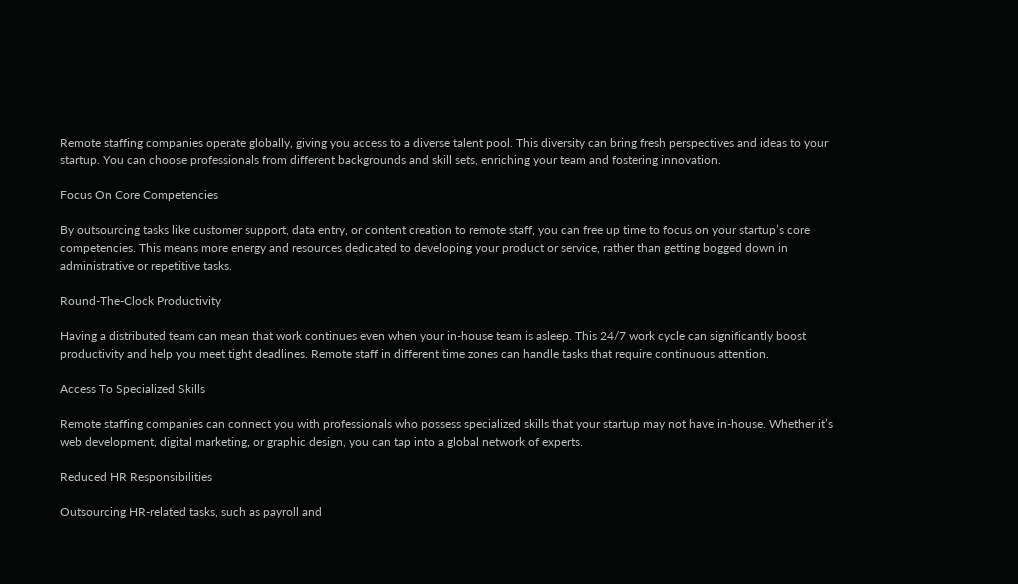Remote staffing companies operate globally, giving you access to a diverse talent pool. This diversity can bring fresh perspectives and ideas to your startup. You can choose professionals from different backgrounds and skill sets, enriching your team and fostering innovation.

Focus On Core Competencies

By outsourcing tasks like customer support, data entry, or content creation to remote staff, you can free up time to focus on your startup’s core competencies. This means more energy and resources dedicated to developing your product or service, rather than getting bogged down in administrative or repetitive tasks.

Round-The-Clock Productivity

Having a distributed team can mean that work continues even when your in-house team is asleep. This 24/7 work cycle can significantly boost productivity and help you meet tight deadlines. Remote staff in different time zones can handle tasks that require continuous attention.

Access To Specialized Skills

Remote staffing companies can connect you with professionals who possess specialized skills that your startup may not have in-house. Whether it’s web development, digital marketing, or graphic design, you can tap into a global network of experts.

Reduced HR Responsibilities

Outsourcing HR-related tasks, such as payroll and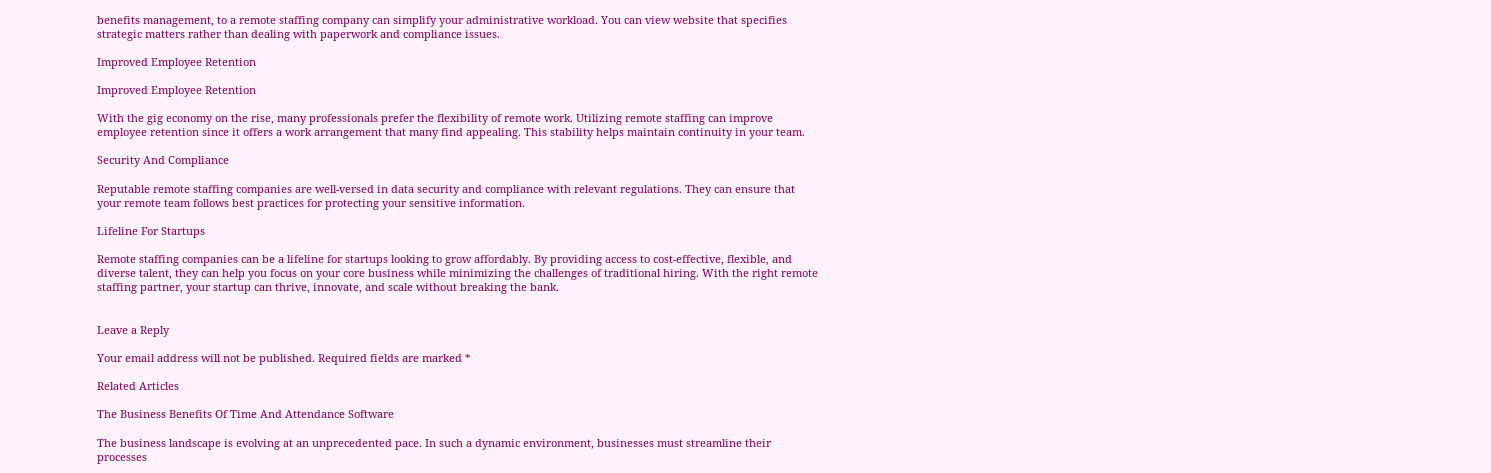benefits management, to a remote staffing company can simplify your administrative workload. You can view website that specifies strategic matters rather than dealing with paperwork and compliance issues.

Improved Employee Retention

Improved Employee Retention

With the gig economy on the rise, many professionals prefer the flexibility of remote work. Utilizing remote staffing can improve employee retention since it offers a work arrangement that many find appealing. This stability helps maintain continuity in your team.

Security And Compliance

Reputable remote staffing companies are well-versed in data security and compliance with relevant regulations. They can ensure that your remote team follows best practices for protecting your sensitive information.

Lifeline For Startups

Remote staffing companies can be a lifeline for startups looking to grow affordably. By providing access to cost-effective, flexible, and diverse talent, they can help you focus on your core business while minimizing the challenges of traditional hiring. With the right remote staffing partner, your startup can thrive, innovate, and scale without breaking the bank.


Leave a Reply

Your email address will not be published. Required fields are marked *

Related Articles

The Business Benefits Of Time And Attendance Software

The business landscape is evolving at an unprecedented pace. In such a dynamic environment, businesses must streamline their processes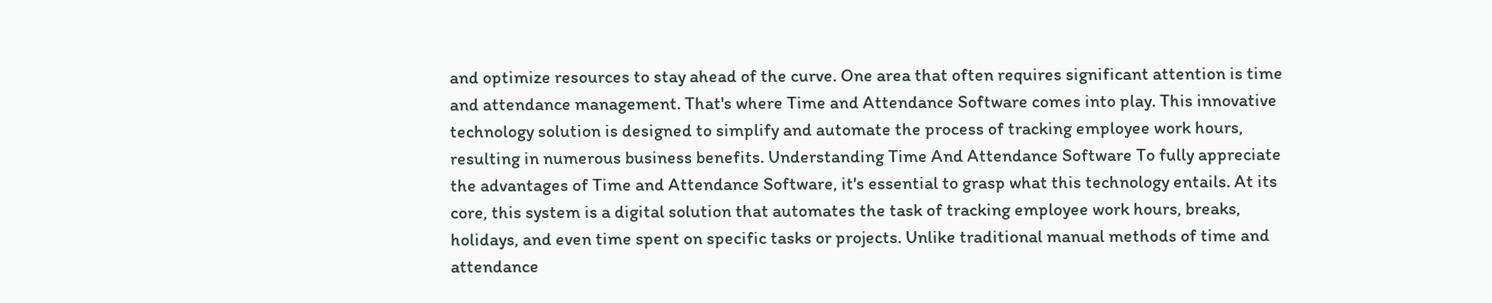and optimize resources to stay ahead of the curve. One area that often requires significant attention is time and attendance management. That's where Time and Attendance Software comes into play. This innovative technology solution is designed to simplify and automate the process of tracking employee work hours, resulting in numerous business benefits. Understanding Time And Attendance Software To fully appreciate the advantages of Time and Attendance Software, it's essential to grasp what this technology entails. At its core, this system is a digital solution that automates the task of tracking employee work hours, breaks, holidays, and even time spent on specific tasks or projects. Unlike traditional manual methods of time and attendance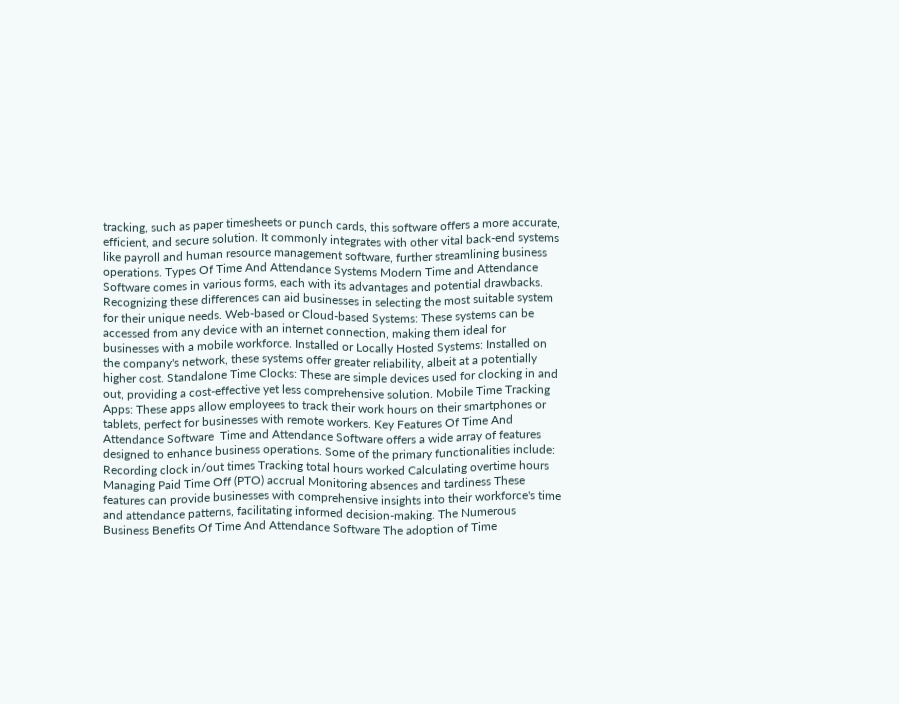tracking, such as paper timesheets or punch cards, this software offers a more accurate, efficient, and secure solution. It commonly integrates with other vital back-end systems like payroll and human resource management software, further streamlining business operations. Types Of Time And Attendance Systems Modern Time and Attendance Software comes in various forms, each with its advantages and potential drawbacks. Recognizing these differences can aid businesses in selecting the most suitable system for their unique needs. Web-based or Cloud-based Systems: These systems can be accessed from any device with an internet connection, making them ideal for businesses with a mobile workforce. Installed or Locally Hosted Systems: Installed on the company's network, these systems offer greater reliability, albeit at a potentially higher cost. Standalone Time Clocks: These are simple devices used for clocking in and out, providing a cost-effective yet less comprehensive solution. Mobile Time Tracking Apps: These apps allow employees to track their work hours on their smartphones or tablets, perfect for businesses with remote workers. Key Features Of Time And Attendance Software  Time and Attendance Software offers a wide array of features designed to enhance business operations. Some of the primary functionalities include: Recording clock in/out times Tracking total hours worked Calculating overtime hours Managing Paid Time Off (PTO) accrual Monitoring absences and tardiness These features can provide businesses with comprehensive insights into their workforce's time and attendance patterns, facilitating informed decision-making. The Numerous Business Benefits Of Time And Attendance Software The adoption of Time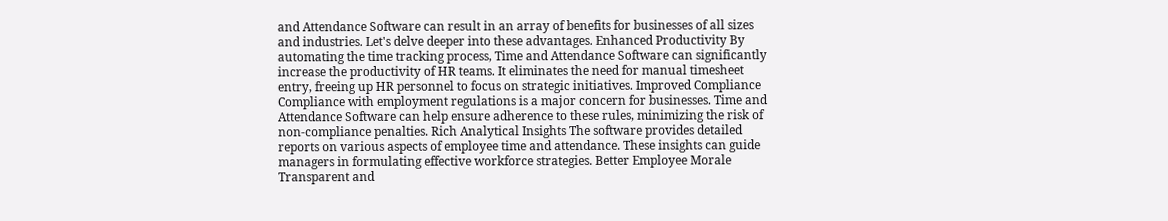and Attendance Software can result in an array of benefits for businesses of all sizes and industries. Let's delve deeper into these advantages. Enhanced Productivity By automating the time tracking process, Time and Attendance Software can significantly increase the productivity of HR teams. It eliminates the need for manual timesheet entry, freeing up HR personnel to focus on strategic initiatives. Improved Compliance Compliance with employment regulations is a major concern for businesses. Time and Attendance Software can help ensure adherence to these rules, minimizing the risk of non-compliance penalties. Rich Analytical Insights The software provides detailed reports on various aspects of employee time and attendance. These insights can guide managers in formulating effective workforce strategies. Better Employee Morale Transparent and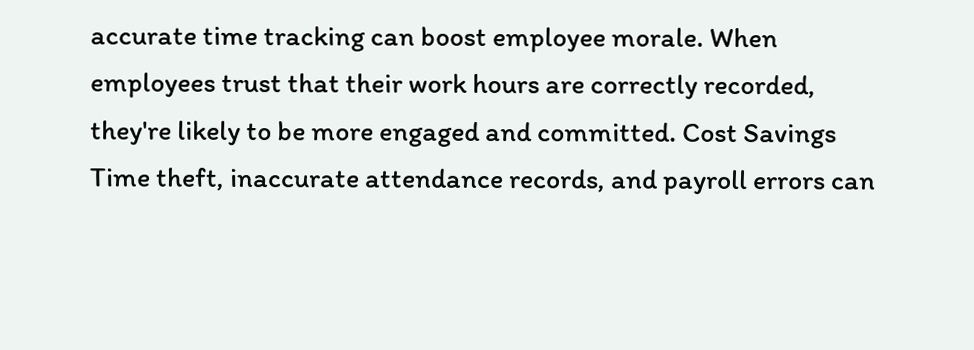accurate time tracking can boost employee morale. When employees trust that their work hours are correctly recorded, they're likely to be more engaged and committed. Cost Savings Time theft, inaccurate attendance records, and payroll errors can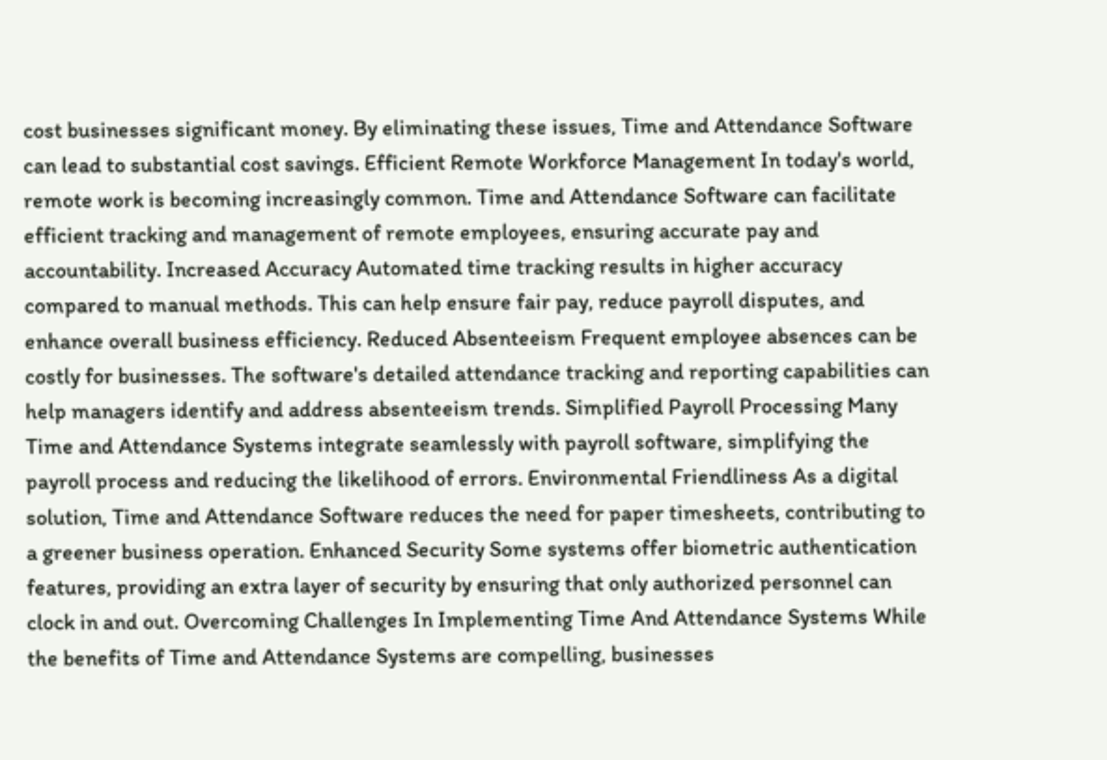cost businesses significant money. By eliminating these issues, Time and Attendance Software can lead to substantial cost savings. Efficient Remote Workforce Management In today's world, remote work is becoming increasingly common. Time and Attendance Software can facilitate efficient tracking and management of remote employees, ensuring accurate pay and accountability. Increased Accuracy Automated time tracking results in higher accuracy compared to manual methods. This can help ensure fair pay, reduce payroll disputes, and enhance overall business efficiency. Reduced Absenteeism Frequent employee absences can be costly for businesses. The software's detailed attendance tracking and reporting capabilities can help managers identify and address absenteeism trends. Simplified Payroll Processing Many Time and Attendance Systems integrate seamlessly with payroll software, simplifying the payroll process and reducing the likelihood of errors. Environmental Friendliness As a digital solution, Time and Attendance Software reduces the need for paper timesheets, contributing to a greener business operation. Enhanced Security Some systems offer biometric authentication features, providing an extra layer of security by ensuring that only authorized personnel can clock in and out. Overcoming Challenges In Implementing Time And Attendance Systems While the benefits of Time and Attendance Systems are compelling, businesses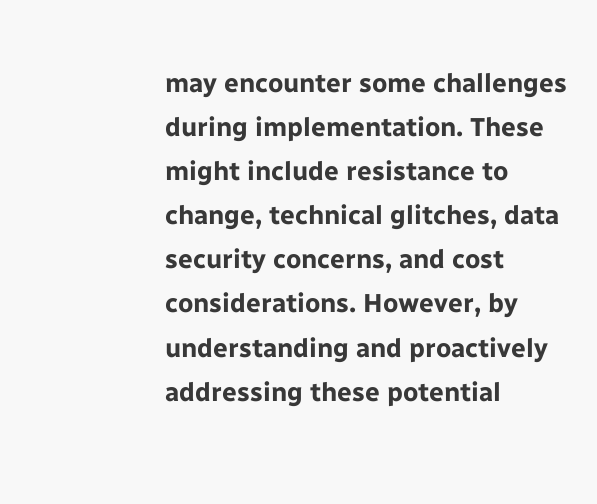may encounter some challenges during implementation. These might include resistance to change, technical glitches, data security concerns, and cost considerations. However, by understanding and proactively addressing these potential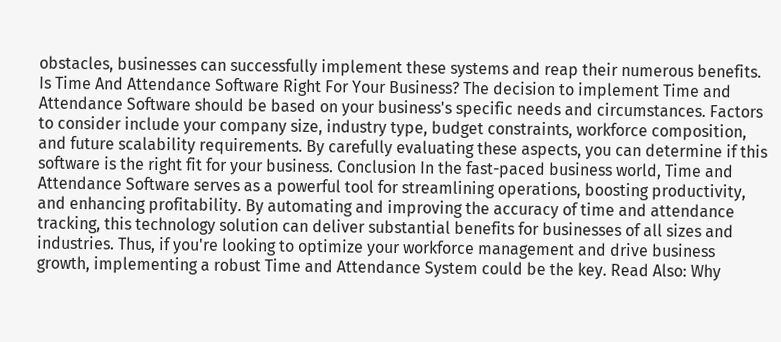obstacles, businesses can successfully implement these systems and reap their numerous benefits. Is Time And Attendance Software Right For Your Business? The decision to implement Time and Attendance Software should be based on your business's specific needs and circumstances. Factors to consider include your company size, industry type, budget constraints, workforce composition, and future scalability requirements. By carefully evaluating these aspects, you can determine if this software is the right fit for your business. Conclusion In the fast-paced business world, Time and Attendance Software serves as a powerful tool for streamlining operations, boosting productivity, and enhancing profitability. By automating and improving the accuracy of time and attendance tracking, this technology solution can deliver substantial benefits for businesses of all sizes and industries. Thus, if you're looking to optimize your workforce management and drive business growth, implementing a robust Time and Attendance System could be the key. Read Also: Why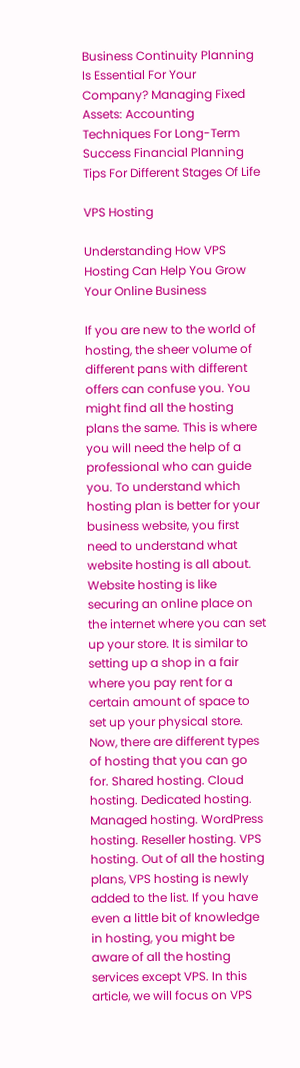Business Continuity Planning Is Essential For Your Company? Managing Fixed Assets: Accounting Techniques For Long-Term Success Financial Planning Tips For Different Stages Of Life

VPS Hosting

Understanding How VPS Hosting Can Help You Grow Your Online Business

If you are new to the world of hosting, the sheer volume of different pans with different offers can confuse you. You might find all the hosting plans the same. This is where you will need the help of a professional who can guide you. To understand which hosting plan is better for your business website, you first need to understand what website hosting is all about. Website hosting is like securing an online place on the internet where you can set up your store. It is similar to setting up a shop in a fair where you pay rent for a certain amount of space to set up your physical store. Now, there are different types of hosting that you can go for. Shared hosting. Cloud hosting. Dedicated hosting. Managed hosting. WordPress hosting. Reseller hosting. VPS hosting. Out of all the hosting plans, VPS hosting is newly added to the list. If you have even a little bit of knowledge in hosting, you might be aware of all the hosting services except VPS. In this article, we will focus on VPS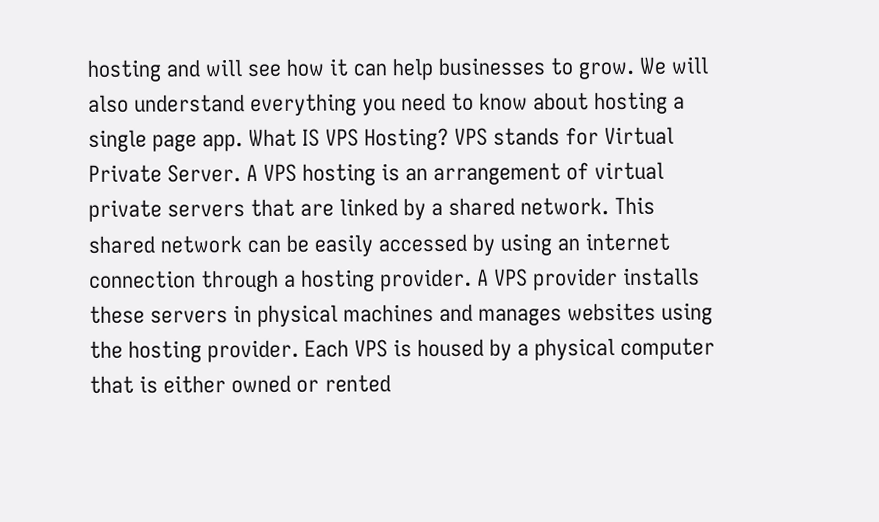hosting and will see how it can help businesses to grow. We will also understand everything you need to know about hosting a single page app. What IS VPS Hosting? VPS stands for Virtual Private Server. A VPS hosting is an arrangement of virtual private servers that are linked by a shared network. This shared network can be easily accessed by using an internet connection through a hosting provider. A VPS provider installs these servers in physical machines and manages websites using the hosting provider. Each VPS is housed by a physical computer that is either owned or rented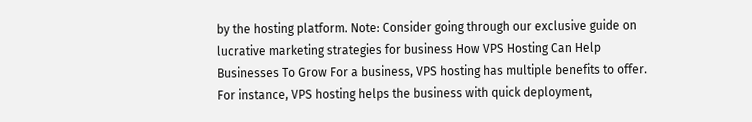by the hosting platform. Note: Consider going through our exclusive guide on lucrative marketing strategies for business How VPS Hosting Can Help Businesses To Grow For a business, VPS hosting has multiple benefits to offer. For instance, VPS hosting helps the business with quick deployment,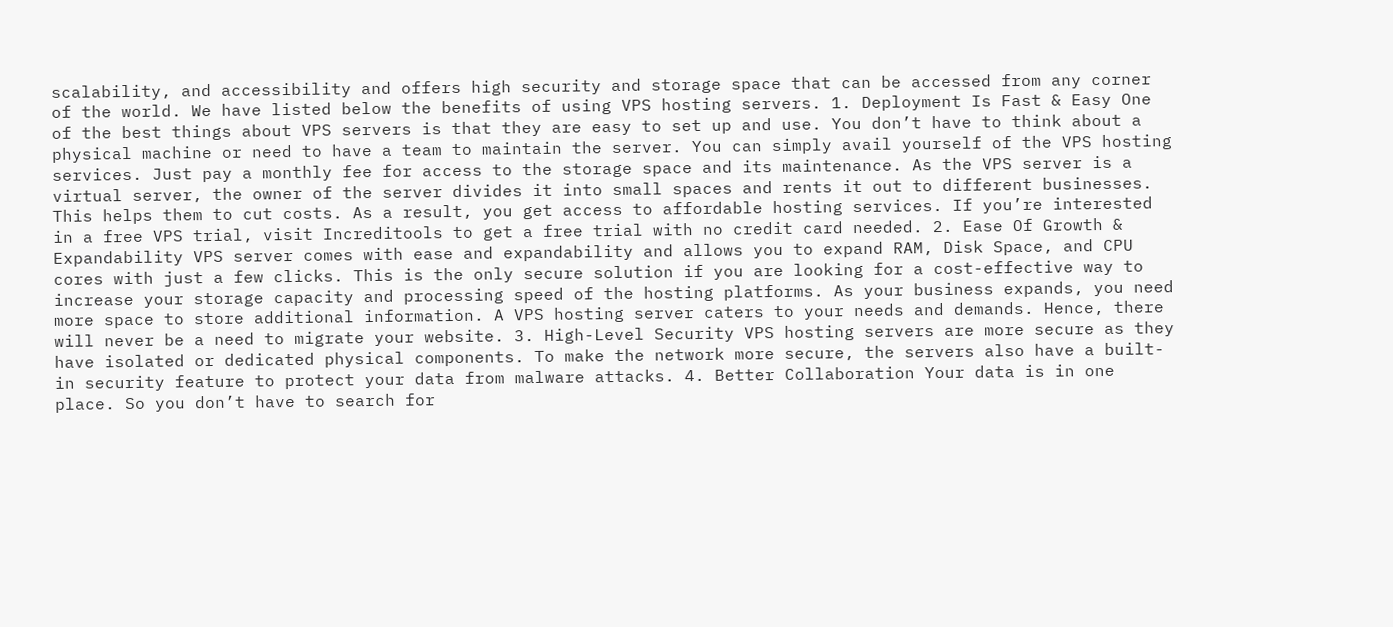scalability, and accessibility and offers high security and storage space that can be accessed from any corner of the world. We have listed below the benefits of using VPS hosting servers. 1. Deployment Is Fast & Easy One of the best things about VPS servers is that they are easy to set up and use. You don’t have to think about a physical machine or need to have a team to maintain the server. You can simply avail yourself of the VPS hosting services. Just pay a monthly fee for access to the storage space and its maintenance. As the VPS server is a virtual server, the owner of the server divides it into small spaces and rents it out to different businesses. This helps them to cut costs. As a result, you get access to affordable hosting services. If you’re interested in a free VPS trial, visit Increditools to get a free trial with no credit card needed. 2. Ease Of Growth & Expandability VPS server comes with ease and expandability and allows you to expand RAM, Disk Space, and CPU cores with just a few clicks. This is the only secure solution if you are looking for a cost-effective way to increase your storage capacity and processing speed of the hosting platforms. As your business expands, you need more space to store additional information. A VPS hosting server caters to your needs and demands. Hence, there will never be a need to migrate your website. 3. High-Level Security VPS hosting servers are more secure as they have isolated or dedicated physical components. To make the network more secure, the servers also have a built-in security feature to protect your data from malware attacks. 4. Better Collaboration Your data is in one place. So you don’t have to search for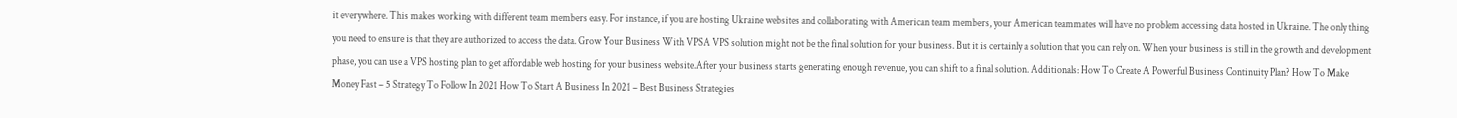it everywhere. This makes working with different team members easy. For instance, if you are hosting Ukraine websites and collaborating with American team members, your American teammates will have no problem accessing data hosted in Ukraine. The only thing you need to ensure is that they are authorized to access the data. Grow Your Business With VPSA VPS solution might not be the final solution for your business. But it is certainly a solution that you can rely on. When your business is still in the growth and development phase, you can use a VPS hosting plan to get affordable web hosting for your business website.After your business starts generating enough revenue, you can shift to a final solution. Additionals: How To Create A Powerful Business Continuity Plan? How To Make Money Fast – 5 Strategy To Follow In 2021 How To Start A Business In 2021 – Best Business Strategies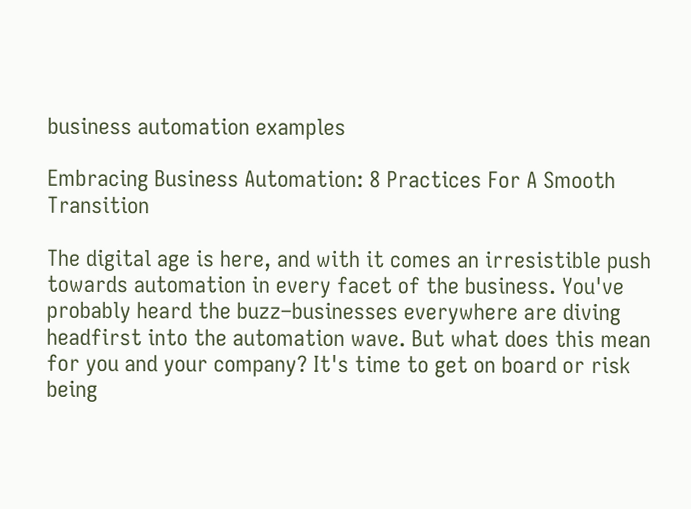business automation examples

Embracing Business Automation: 8 Practices For A Smooth Transition

The digital age is here, and with it comes an irresistible push towards automation in every facet of the business. You've probably heard the buzz–businesses everywhere are diving headfirst into the automation wave. But what does this mean for you and your company? It's time to get on board or risk being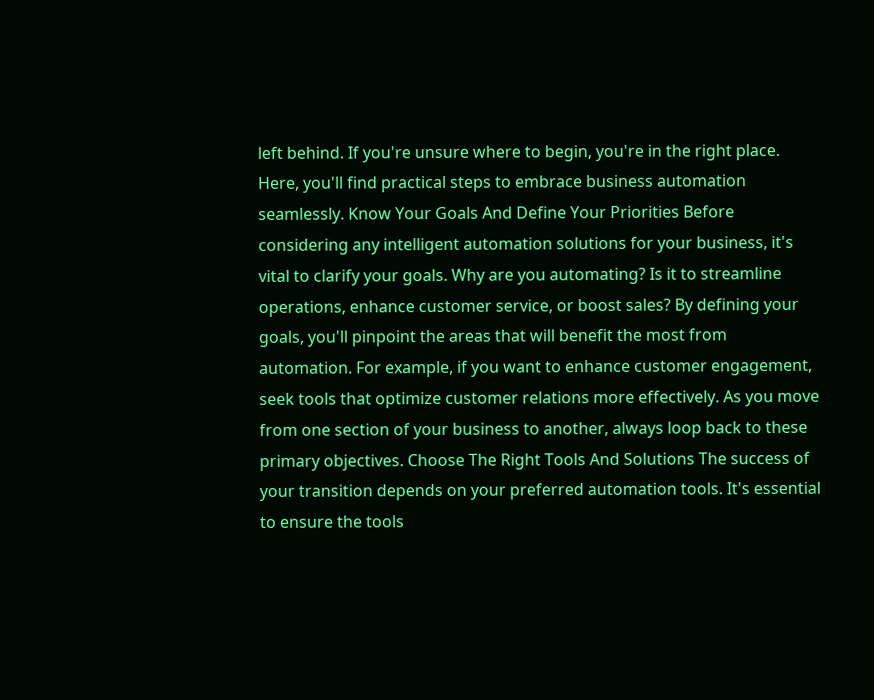left behind. If you're unsure where to begin, you're in the right place. Here, you'll find practical steps to embrace business automation seamlessly. Know Your Goals And Define Your Priorities Before considering any intelligent automation solutions for your business, it's vital to clarify your goals. Why are you automating? Is it to streamline operations, enhance customer service, or boost sales? By defining your goals, you'll pinpoint the areas that will benefit the most from automation. For example, if you want to enhance customer engagement, seek tools that optimize customer relations more effectively. As you move from one section of your business to another, always loop back to these primary objectives. Choose The Right Tools And Solutions The success of your transition depends on your preferred automation tools. It's essential to ensure the tools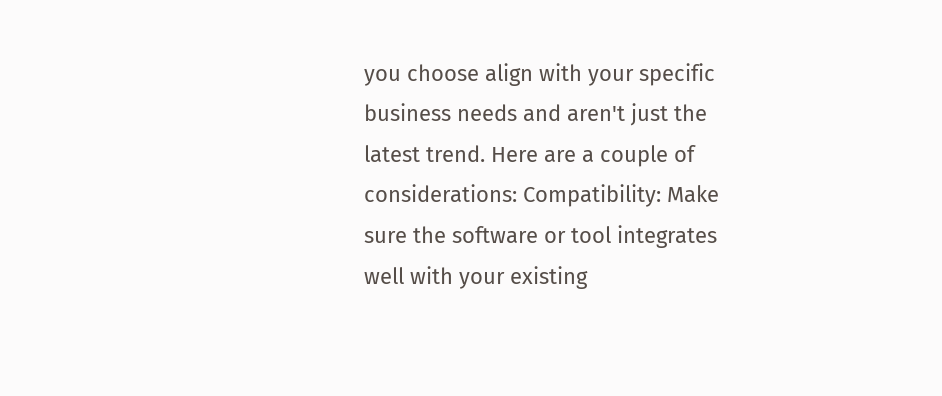you choose align with your specific business needs and aren't just the latest trend. Here are a couple of considerations: Compatibility: Make sure the software or tool integrates well with your existing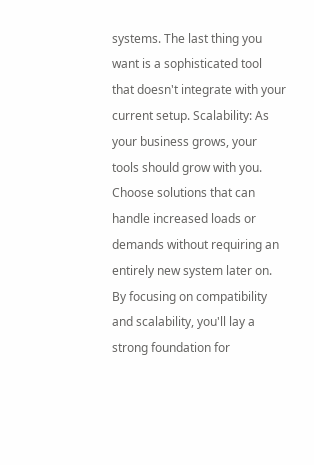systems. The last thing you want is a sophisticated tool that doesn't integrate with your current setup. Scalability: As your business grows, your tools should grow with you. Choose solutions that can handle increased loads or demands without requiring an entirely new system later on. By focusing on compatibility and scalability, you'll lay a strong foundation for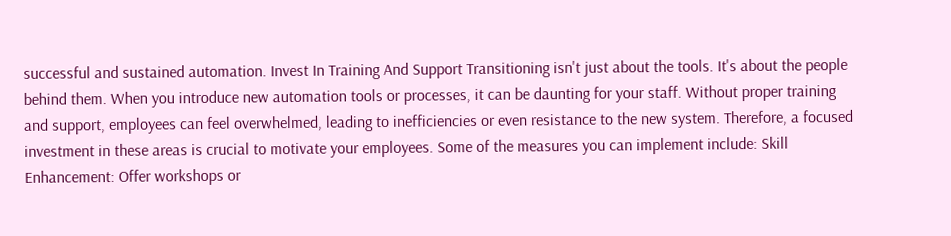successful and sustained automation. Invest In Training And Support Transitioning isn't just about the tools. It's about the people behind them. When you introduce new automation tools or processes, it can be daunting for your staff. Without proper training and support, employees can feel overwhelmed, leading to inefficiencies or even resistance to the new system. Therefore, a focused investment in these areas is crucial to motivate your employees. Some of the measures you can implement include: Skill Enhancement: Offer workshops or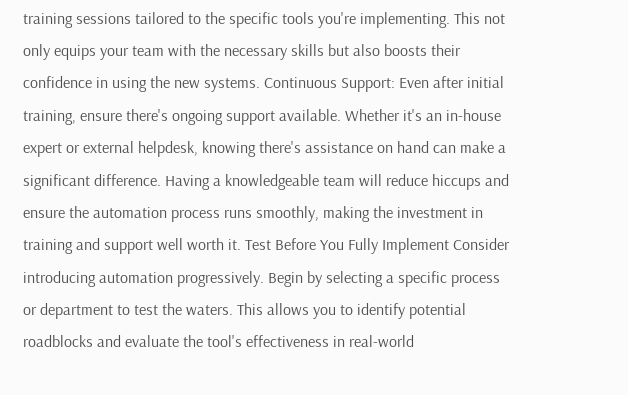training sessions tailored to the specific tools you're implementing. This not only equips your team with the necessary skills but also boosts their confidence in using the new systems. Continuous Support: Even after initial training, ensure there's ongoing support available. Whether it's an in-house expert or external helpdesk, knowing there's assistance on hand can make a significant difference. Having a knowledgeable team will reduce hiccups and ensure the automation process runs smoothly, making the investment in training and support well worth it. Test Before You Fully Implement Consider introducing automation progressively. Begin by selecting a specific process or department to test the waters. This allows you to identify potential roadblocks and evaluate the tool's effectiveness in real-world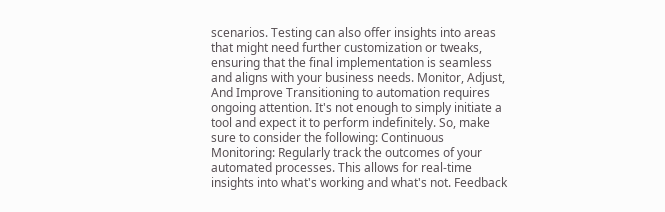scenarios. Testing can also offer insights into areas that might need further customization or tweaks, ensuring that the final implementation is seamless and aligns with your business needs. Monitor, Adjust, And Improve Transitioning to automation requires ongoing attention. It's not enough to simply initiate a tool and expect it to perform indefinitely. So, make sure to consider the following: Continuous Monitoring: Regularly track the outcomes of your automated processes. This allows for real-time insights into what's working and what's not. Feedback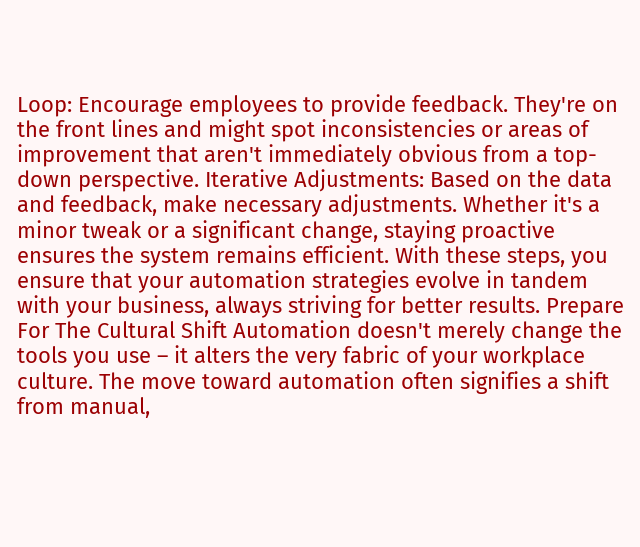Loop: Encourage employees to provide feedback. They're on the front lines and might spot inconsistencies or areas of improvement that aren't immediately obvious from a top-down perspective. Iterative Adjustments: Based on the data and feedback, make necessary adjustments. Whether it's a minor tweak or a significant change, staying proactive ensures the system remains efficient. With these steps, you ensure that your automation strategies evolve in tandem with your business, always striving for better results. Prepare For The Cultural Shift Automation doesn't merely change the tools you use – it alters the very fabric of your workplace culture. The move toward automation often signifies a shift from manual,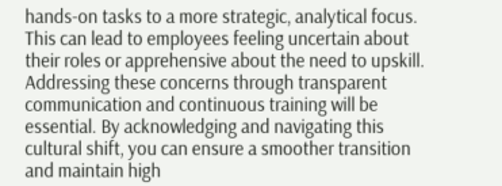hands-on tasks to a more strategic, analytical focus. This can lead to employees feeling uncertain about their roles or apprehensive about the need to upskill. Addressing these concerns through transparent communication and continuous training will be essential. By acknowledging and navigating this cultural shift, you can ensure a smoother transition and maintain high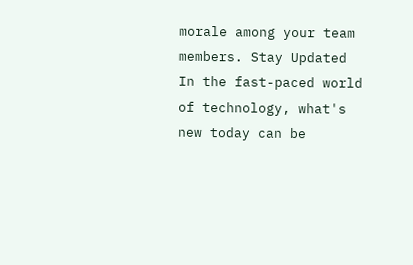morale among your team members. Stay Updated In the fast-paced world of technology, what's new today can be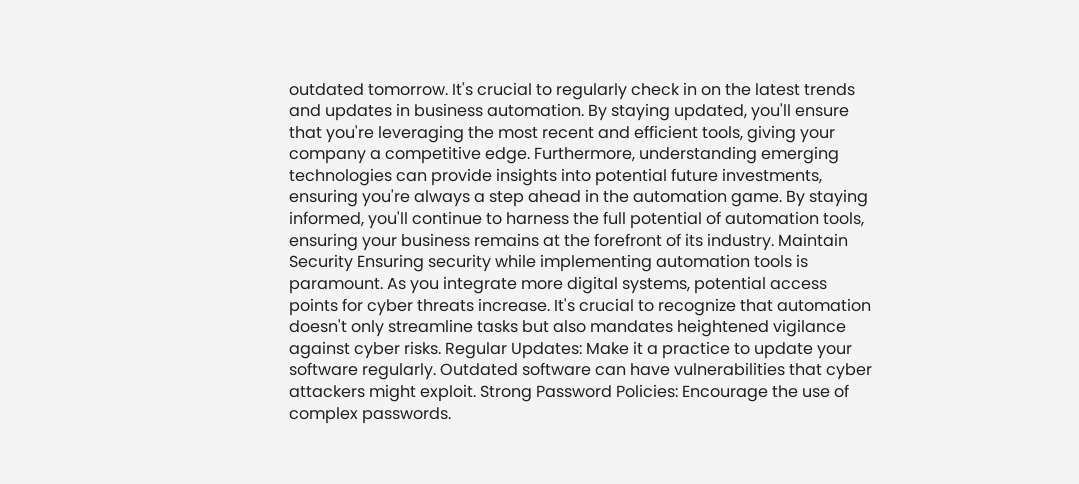outdated tomorrow. It's crucial to regularly check in on the latest trends and updates in business automation. By staying updated, you'll ensure that you're leveraging the most recent and efficient tools, giving your company a competitive edge. Furthermore, understanding emerging technologies can provide insights into potential future investments, ensuring you're always a step ahead in the automation game. By staying informed, you'll continue to harness the full potential of automation tools, ensuring your business remains at the forefront of its industry. Maintain Security Ensuring security while implementing automation tools is paramount. As you integrate more digital systems, potential access points for cyber threats increase. It's crucial to recognize that automation doesn't only streamline tasks but also mandates heightened vigilance against cyber risks. Regular Updates: Make it a practice to update your software regularly. Outdated software can have vulnerabilities that cyber attackers might exploit. Strong Password Policies: Encourage the use of complex passwords.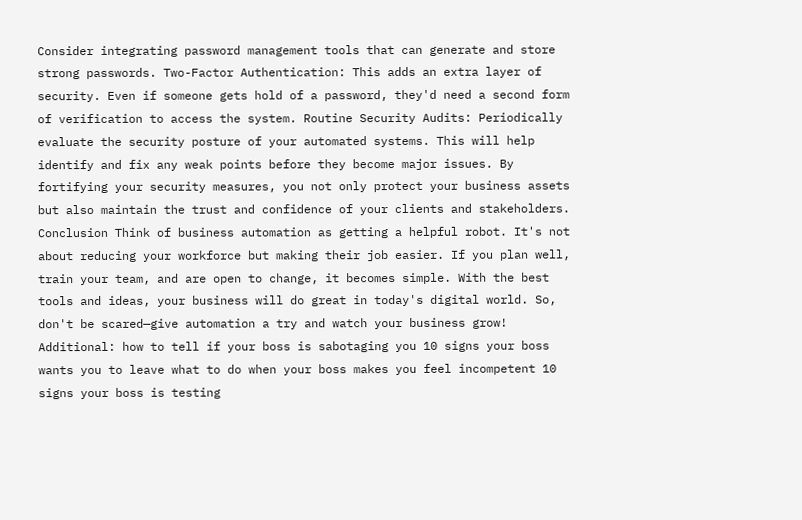Consider integrating password management tools that can generate and store strong passwords. Two-Factor Authentication: This adds an extra layer of security. Even if someone gets hold of a password, they'd need a second form of verification to access the system. Routine Security Audits: Periodically evaluate the security posture of your automated systems. This will help identify and fix any weak points before they become major issues. By fortifying your security measures, you not only protect your business assets but also maintain the trust and confidence of your clients and stakeholders. Conclusion Think of business automation as getting a helpful robot. It's not about reducing your workforce but making their job easier. If you plan well, train your team, and are open to change, it becomes simple. With the best tools and ideas, your business will do great in today's digital world. So, don't be scared—give automation a try and watch your business grow! Additional: how to tell if your boss is sabotaging you 10 signs your boss wants you to leave what to do when your boss makes you feel incompetent 10 signs your boss is testing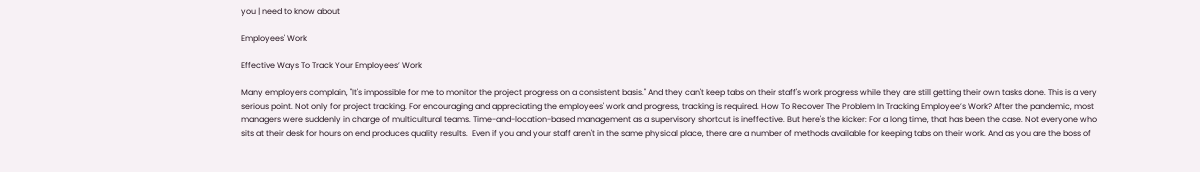you | need to know about

Employees' Work

Effective Ways To Track Your Employees’ Work

Many employers complain, "It's impossible for me to monitor the project progress on a consistent basis." And they can't keep tabs on their staff's work progress while they are still getting their own tasks done. This is a very serious point. Not only for project tracking. For encouraging and appreciating the employees' work and progress, tracking is required. How To Recover The Problem In Tracking Employee’s Work? After the pandemic, most managers were suddenly in charge of multicultural teams. Time-and-location-based management as a supervisory shortcut is ineffective. But here's the kicker: For a long time, that has been the case. Not everyone who sits at their desk for hours on end produces quality results.  Even if you and your staff aren't in the same physical place, there are a number of methods available for keeping tabs on their work. And as you are the boss of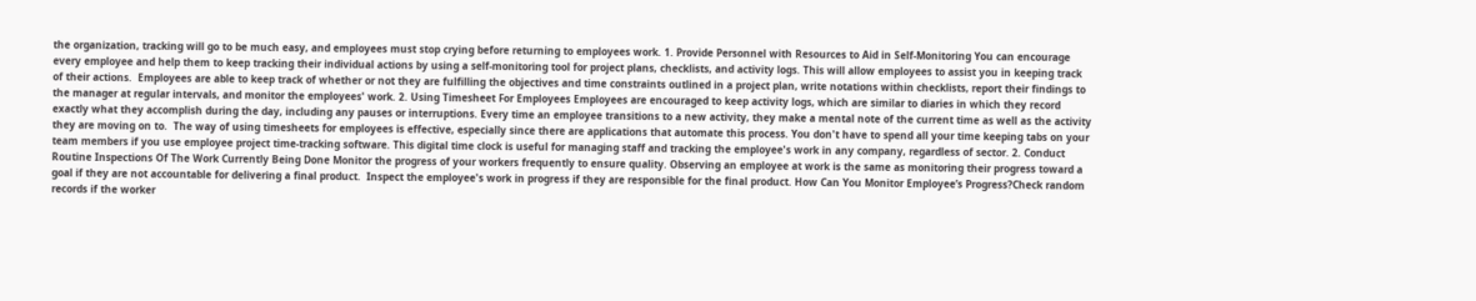the organization, tracking will go to be much easy, and employees must stop crying before returning to employees work. 1. Provide Personnel with Resources to Aid in Self-Monitoring You can encourage every employee and help them to keep tracking their individual actions by using a self-monitoring tool for project plans, checklists, and activity logs. This will allow employees to assist you in keeping track of their actions.  Employees are able to keep track of whether or not they are fulfilling the objectives and time constraints outlined in a project plan, write notations within checklists, report their findings to the manager at regular intervals, and monitor the employees' work. 2. Using Timesheet For Employees Employees are encouraged to keep activity logs, which are similar to diaries in which they record exactly what they accomplish during the day, including any pauses or interruptions. Every time an employee transitions to a new activity, they make a mental note of the current time as well as the activity they are moving on to.  The way of using timesheets for employees is effective, especially since there are applications that automate this process. You don't have to spend all your time keeping tabs on your team members if you use employee project time-tracking software. This digital time clock is useful for managing staff and tracking the employee's work in any company, regardless of sector. 2. Conduct Routine Inspections Of The Work Currently Being Done Monitor the progress of your workers frequently to ensure quality. Observing an employee at work is the same as monitoring their progress toward a goal if they are not accountable for delivering a final product.  Inspect the employee's work in progress if they are responsible for the final product. How Can You Monitor Employee’s Progress?Check random records if the worker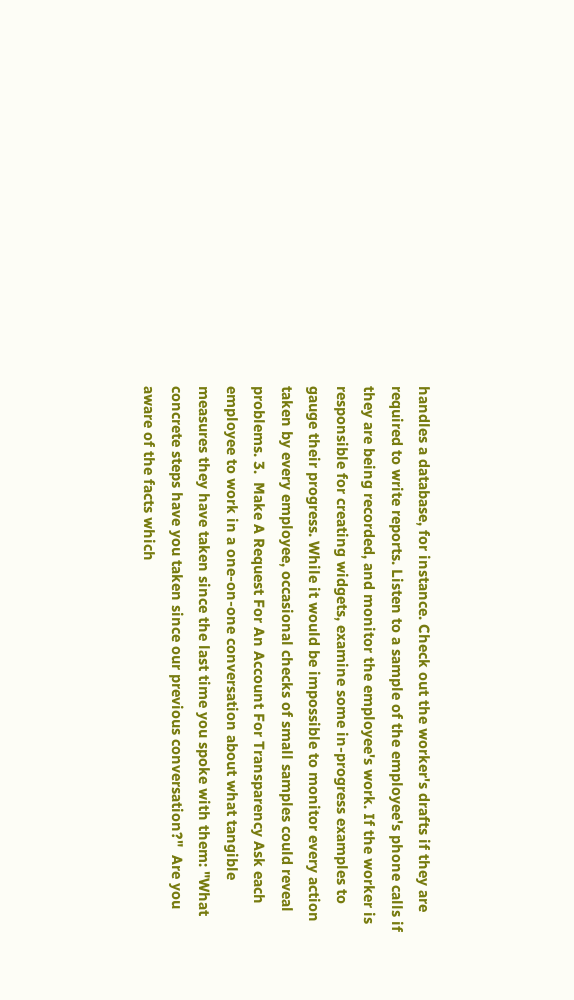handles a database, for instance. Check out the worker's drafts if they are required to write reports. Listen to a sample of the employee's phone calls if they are being recorded, and monitor the employee's work. If the worker is responsible for creating widgets, examine some in-progress examples to gauge their progress. While it would be impossible to monitor every action taken by every employee, occasional checks of small samples could reveal problems. 3.  Make A Request For An Account For Transparency Ask each employee to work in a one-on-one conversation about what tangible measures they have taken since the last time you spoke with them: "What concrete steps have you taken since our previous conversation?"  Are you aware of the facts which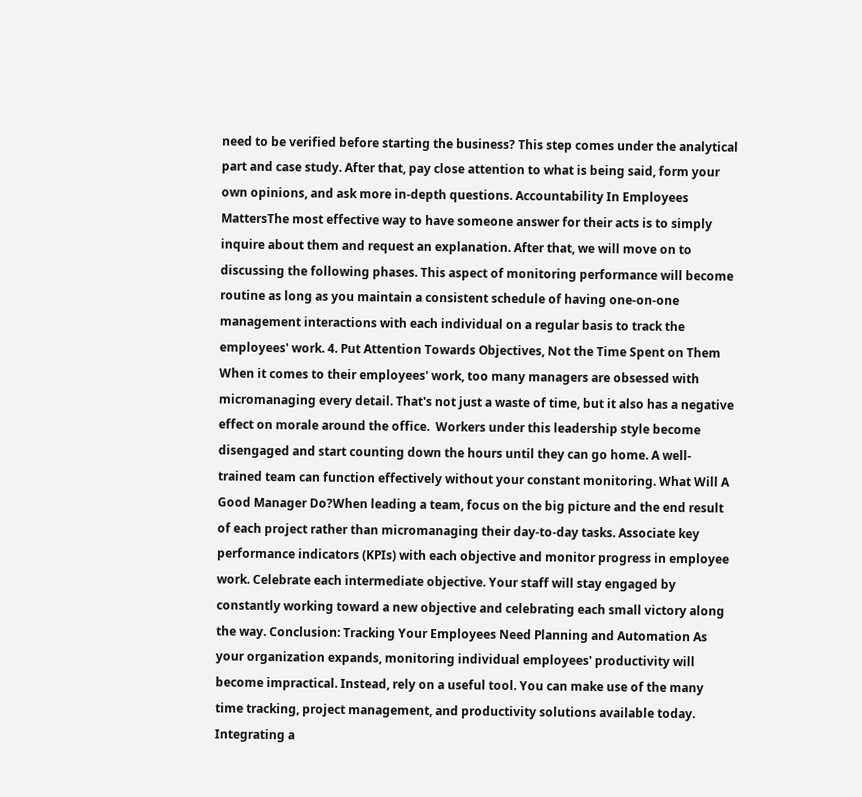need to be verified before starting the business? This step comes under the analytical part and case study. After that, pay close attention to what is being said, form your own opinions, and ask more in-depth questions. Accountability In Employees MattersThe most effective way to have someone answer for their acts is to simply inquire about them and request an explanation. After that, we will move on to discussing the following phases. This aspect of monitoring performance will become routine as long as you maintain a consistent schedule of having one-on-one management interactions with each individual on a regular basis to track the employees' work. 4. Put Attention Towards Objectives, Not the Time Spent on Them When it comes to their employees' work, too many managers are obsessed with micromanaging every detail. That's not just a waste of time, but it also has a negative effect on morale around the office.  Workers under this leadership style become disengaged and start counting down the hours until they can go home. A well-trained team can function effectively without your constant monitoring. What Will A Good Manager Do?When leading a team, focus on the big picture and the end result of each project rather than micromanaging their day-to-day tasks. Associate key performance indicators (KPIs) with each objective and monitor progress in employee work. Celebrate each intermediate objective. Your staff will stay engaged by constantly working toward a new objective and celebrating each small victory along the way. Conclusion: Tracking Your Employees Need Planning and Automation As your organization expands, monitoring individual employees' productivity will become impractical. Instead, rely on a useful tool. You can make use of the many time tracking, project management, and productivity solutions available today. Integrating a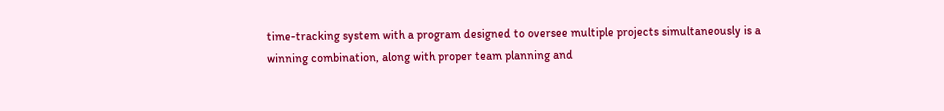time-tracking system with a program designed to oversee multiple projects simultaneously is a winning combination, along with proper team planning and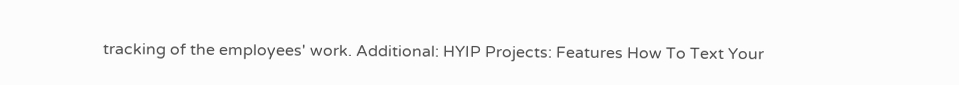tracking of the employees' work. Additional: HYIP Projects: Features How To Text Your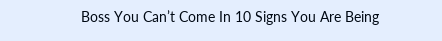Boss You Can’t Come In 10 Signs You Are Being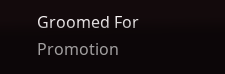Groomed For Promotion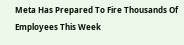Meta Has Prepared To Fire Thousands Of Employees This Week